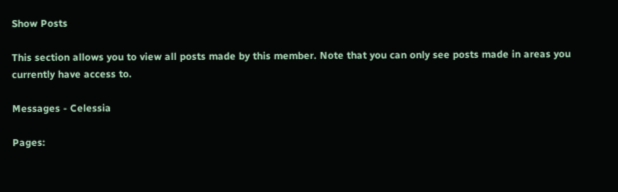Show Posts

This section allows you to view all posts made by this member. Note that you can only see posts made in areas you currently have access to.

Messages - Celessia

Pages: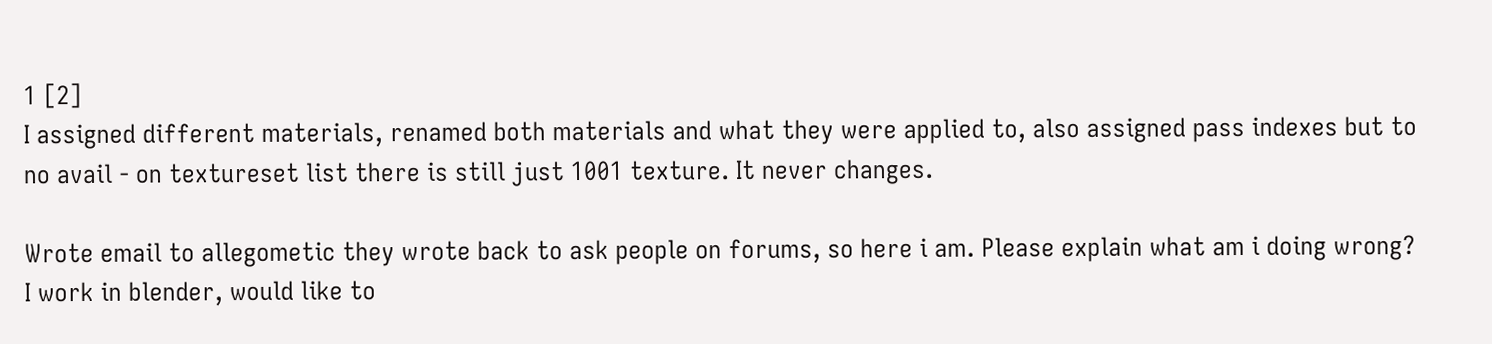1 [2]
I assigned different materials, renamed both materials and what they were applied to, also assigned pass indexes but to no avail - on textureset list there is still just 1001 texture. It never changes.

Wrote email to allegometic they wrote back to ask people on forums, so here i am. Please explain what am i doing wrong?
I work in blender, would like to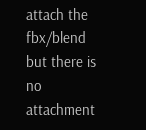attach the fbx/blend but there is no attachment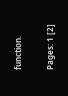function.

Pages: 1 [2]